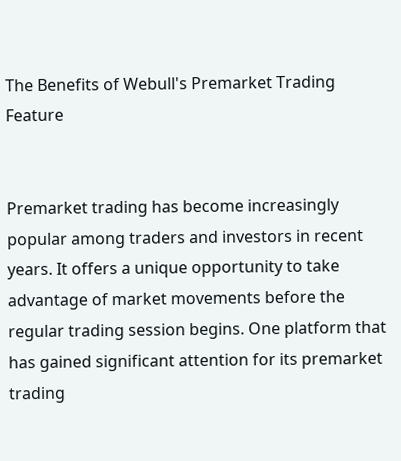The Benefits of Webull's Premarket Trading Feature


Premarket trading has become increasingly popular among traders and investors in recent years. It offers a unique opportunity to take advantage of market movements before the regular trading session begins. One platform that has gained significant attention for its premarket trading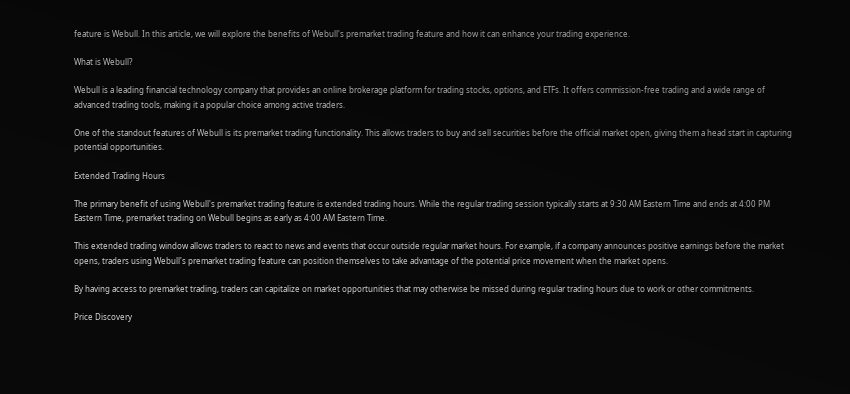feature is Webull. In this article, we will explore the benefits of Webull's premarket trading feature and how it can enhance your trading experience.

What is Webull?

Webull is a leading financial technology company that provides an online brokerage platform for trading stocks, options, and ETFs. It offers commission-free trading and a wide range of advanced trading tools, making it a popular choice among active traders.

One of the standout features of Webull is its premarket trading functionality. This allows traders to buy and sell securities before the official market open, giving them a head start in capturing potential opportunities.

Extended Trading Hours

The primary benefit of using Webull's premarket trading feature is extended trading hours. While the regular trading session typically starts at 9:30 AM Eastern Time and ends at 4:00 PM Eastern Time, premarket trading on Webull begins as early as 4:00 AM Eastern Time.

This extended trading window allows traders to react to news and events that occur outside regular market hours. For example, if a company announces positive earnings before the market opens, traders using Webull's premarket trading feature can position themselves to take advantage of the potential price movement when the market opens.

By having access to premarket trading, traders can capitalize on market opportunities that may otherwise be missed during regular trading hours due to work or other commitments.

Price Discovery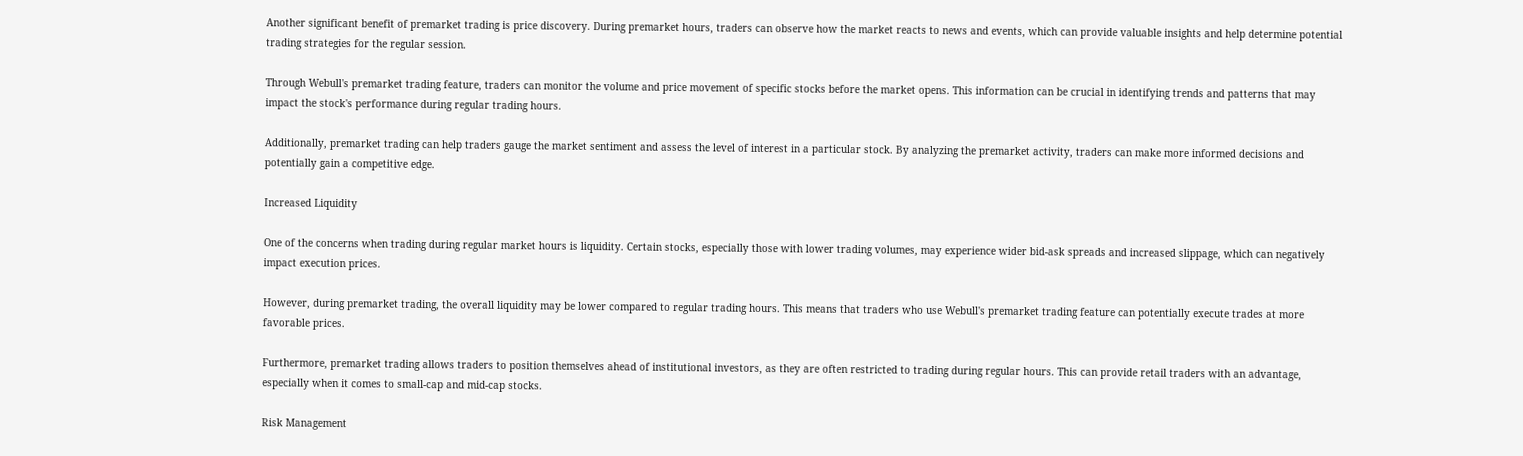Another significant benefit of premarket trading is price discovery. During premarket hours, traders can observe how the market reacts to news and events, which can provide valuable insights and help determine potential trading strategies for the regular session.

Through Webull's premarket trading feature, traders can monitor the volume and price movement of specific stocks before the market opens. This information can be crucial in identifying trends and patterns that may impact the stock's performance during regular trading hours.

Additionally, premarket trading can help traders gauge the market sentiment and assess the level of interest in a particular stock. By analyzing the premarket activity, traders can make more informed decisions and potentially gain a competitive edge.

Increased Liquidity

One of the concerns when trading during regular market hours is liquidity. Certain stocks, especially those with lower trading volumes, may experience wider bid-ask spreads and increased slippage, which can negatively impact execution prices.

However, during premarket trading, the overall liquidity may be lower compared to regular trading hours. This means that traders who use Webull's premarket trading feature can potentially execute trades at more favorable prices.

Furthermore, premarket trading allows traders to position themselves ahead of institutional investors, as they are often restricted to trading during regular hours. This can provide retail traders with an advantage, especially when it comes to small-cap and mid-cap stocks.

Risk Management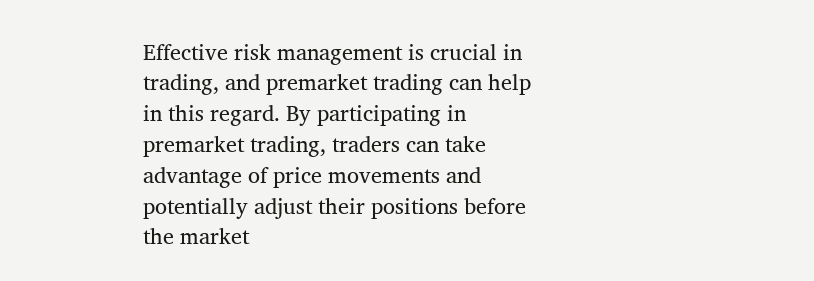Effective risk management is crucial in trading, and premarket trading can help in this regard. By participating in premarket trading, traders can take advantage of price movements and potentially adjust their positions before the market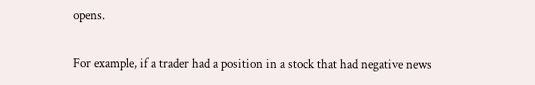opens.

For example, if a trader had a position in a stock that had negative news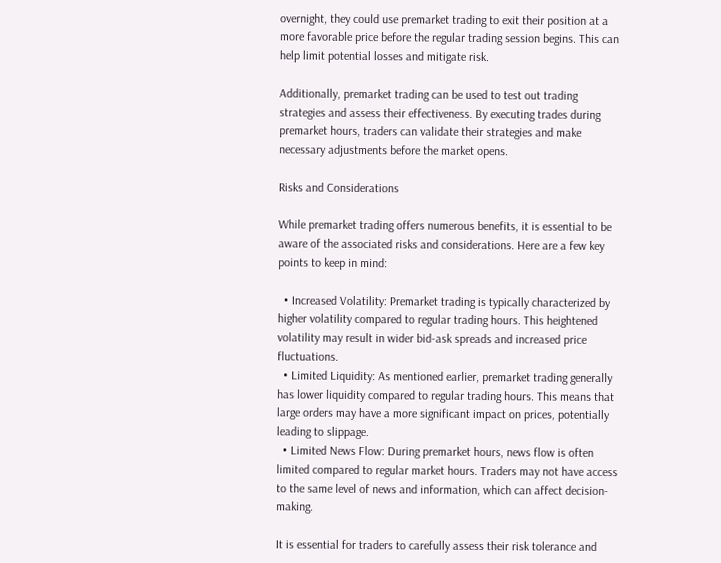overnight, they could use premarket trading to exit their position at a more favorable price before the regular trading session begins. This can help limit potential losses and mitigate risk.

Additionally, premarket trading can be used to test out trading strategies and assess their effectiveness. By executing trades during premarket hours, traders can validate their strategies and make necessary adjustments before the market opens.

Risks and Considerations

While premarket trading offers numerous benefits, it is essential to be aware of the associated risks and considerations. Here are a few key points to keep in mind:

  • Increased Volatility: Premarket trading is typically characterized by higher volatility compared to regular trading hours. This heightened volatility may result in wider bid-ask spreads and increased price fluctuations.
  • Limited Liquidity: As mentioned earlier, premarket trading generally has lower liquidity compared to regular trading hours. This means that large orders may have a more significant impact on prices, potentially leading to slippage.
  • Limited News Flow: During premarket hours, news flow is often limited compared to regular market hours. Traders may not have access to the same level of news and information, which can affect decision-making.

It is essential for traders to carefully assess their risk tolerance and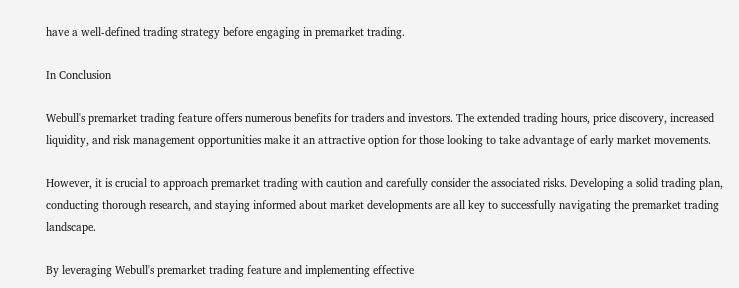have a well-defined trading strategy before engaging in premarket trading.

In Conclusion

Webull's premarket trading feature offers numerous benefits for traders and investors. The extended trading hours, price discovery, increased liquidity, and risk management opportunities make it an attractive option for those looking to take advantage of early market movements.

However, it is crucial to approach premarket trading with caution and carefully consider the associated risks. Developing a solid trading plan, conducting thorough research, and staying informed about market developments are all key to successfully navigating the premarket trading landscape.

By leveraging Webull's premarket trading feature and implementing effective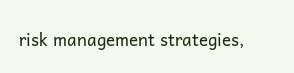risk management strategies,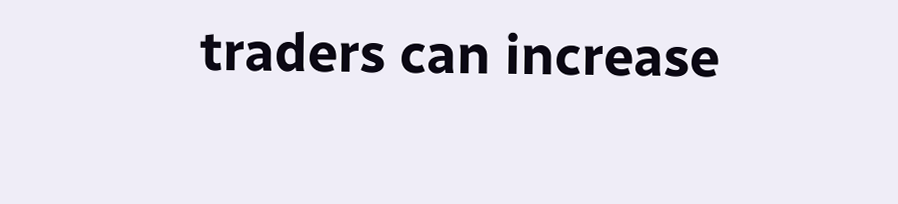traders can increase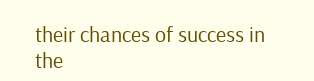their chances of success in the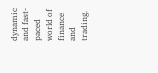dynamic and fast-paced world of finance and trading.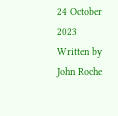24 October 2023
Written by John Roche